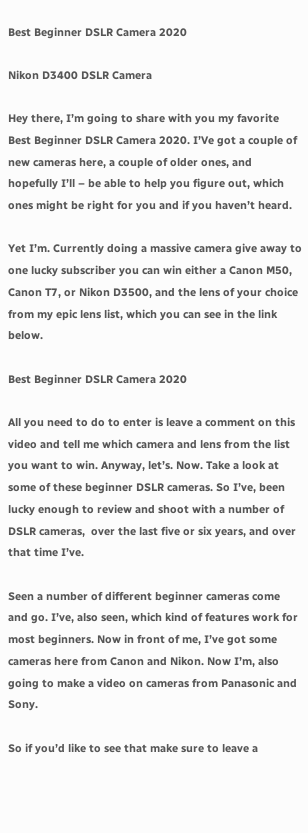Best Beginner DSLR Camera 2020

Nikon D3400 DSLR Camera

Hey there, I’m going to share with you my favorite Best Beginner DSLR Camera 2020. I’Ve got a couple of new cameras here, a couple of older ones, and hopefully I’ll – be able to help you figure out, which ones might be right for you and if you haven’t heard.

Yet I’m. Currently doing a massive camera give away to one lucky subscriber you can win either a Canon M50, Canon T7, or Nikon D3500, and the lens of your choice from my epic lens list, which you can see in the link below.

Best Beginner DSLR Camera 2020

All you need to do to enter is leave a comment on this video and tell me which camera and lens from the list you want to win. Anyway, let’s. Now. Take a look at some of these beginner DSLR cameras. So I’ve, been lucky enough to review and shoot with a number of DSLR cameras,  over the last five or six years, and over that time I’ve.

Seen a number of different beginner cameras come and go. I’ve, also seen, which kind of features work for most beginners. Now in front of me, I’ve got some cameras here from Canon and Nikon. Now I’m, also going to make a video on cameras from Panasonic and Sony.

So if you’d like to see that make sure to leave a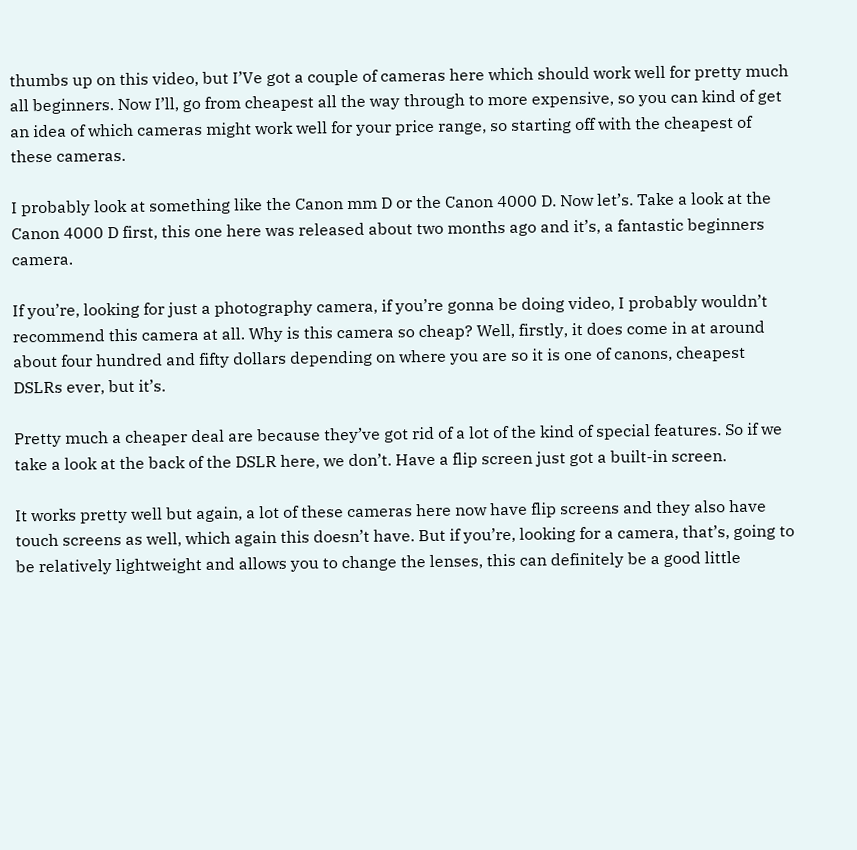thumbs up on this video, but I’Ve got a couple of cameras here which should work well for pretty much all beginners. Now I’ll, go from cheapest all the way through to more expensive, so you can kind of get an idea of which cameras might work well for your price range, so starting off with the cheapest of these cameras.

I probably look at something like the Canon mm D or the Canon 4000 D. Now let’s. Take a look at the Canon 4000 D first, this one here was released about two months ago and it’s, a fantastic beginners camera.

If you’re, looking for just a photography camera, if you’re gonna be doing video, I probably wouldn’t recommend this camera at all. Why is this camera so cheap? Well, firstly, it does come in at around about four hundred and fifty dollars depending on where you are so it is one of canons, cheapest DSLRs ever, but it’s.

Pretty much a cheaper deal are because they’ve got rid of a lot of the kind of special features. So if we take a look at the back of the DSLR here, we don’t. Have a flip screen just got a built-in screen.

It works pretty well but again, a lot of these cameras here now have flip screens and they also have touch screens as well, which again this doesn’t have. But if you’re, looking for a camera, that’s, going to be relatively lightweight and allows you to change the lenses, this can definitely be a good little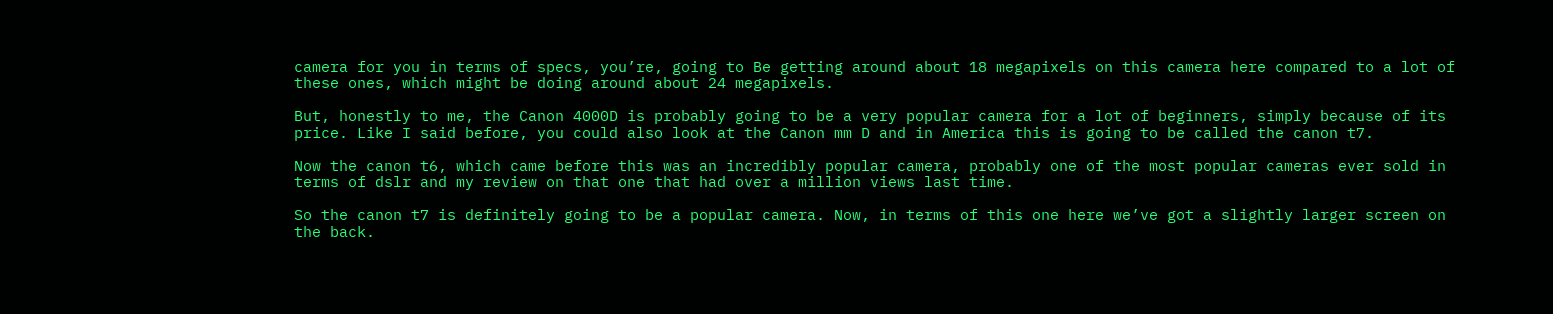camera for you in terms of specs, you’re, going to Be getting around about 18 megapixels on this camera here compared to a lot of these ones, which might be doing around about 24 megapixels.

But, honestly to me, the Canon 4000D is probably going to be a very popular camera for a lot of beginners, simply because of its price. Like I said before, you could also look at the Canon mm D and in America this is going to be called the canon t7.

Now the canon t6, which came before this was an incredibly popular camera, probably one of the most popular cameras ever sold in terms of dslr and my review on that one that had over a million views last time.

So the canon t7 is definitely going to be a popular camera. Now, in terms of this one here we’ve got a slightly larger screen on the back.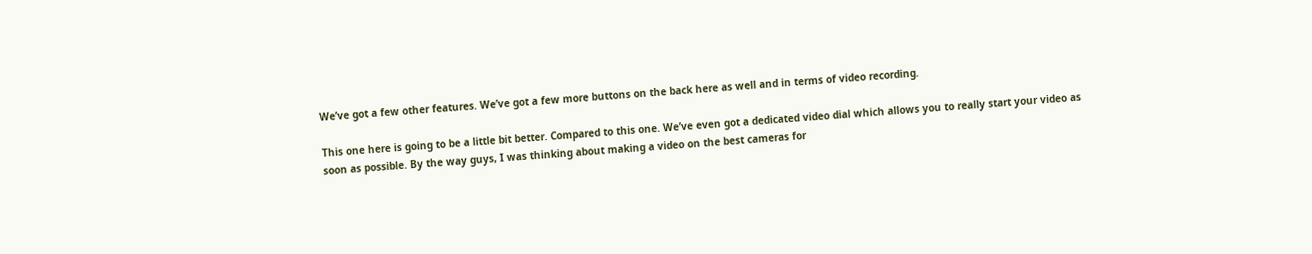We’ve got a few other features. We’ve got a few more buttons on the back here as well and in terms of video recording.

This one here is going to be a little bit better. Compared to this one. We’ve even got a dedicated video dial which allows you to really start your video as soon as possible. By the way guys, I was thinking about making a video on the best cameras for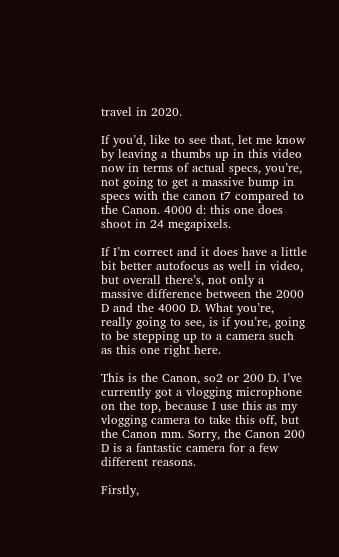travel in 2020.

If you’d, like to see that, let me know by leaving a thumbs up in this video now in terms of actual specs, you’re, not going to get a massive bump in specs with the canon t7 compared to the Canon. 4000 d: this one does shoot in 24 megapixels.

If I’m correct and it does have a little bit better autofocus as well in video, but overall there’s, not only a massive difference between the 2000 D and the 4000 D. What you’re, really going to see, is if you’re, going to be stepping up to a camera such as this one right here.

This is the Canon, so2 or 200 D. I’ve currently got a vlogging microphone on the top, because I use this as my vlogging camera to take this off, but the Canon mm. Sorry, the Canon 200 D is a fantastic camera for a few different reasons.

Firstly,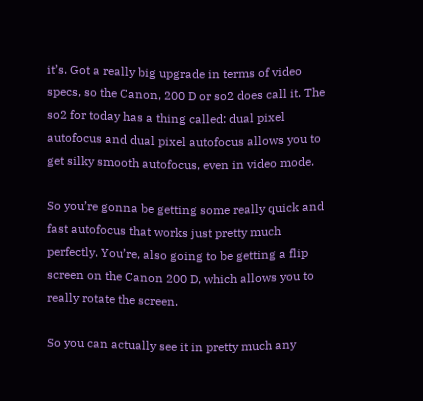it’s. Got a really big upgrade in terms of video specs, so the Canon, 200 D or so2 does call it. The so2 for today has a thing called: dual pixel autofocus and dual pixel autofocus allows you to get silky smooth autofocus, even in video mode.

So you’re gonna be getting some really quick and fast autofocus that works just pretty much perfectly. You’re, also going to be getting a flip screen on the Canon 200 D, which allows you to really rotate the screen.

So you can actually see it in pretty much any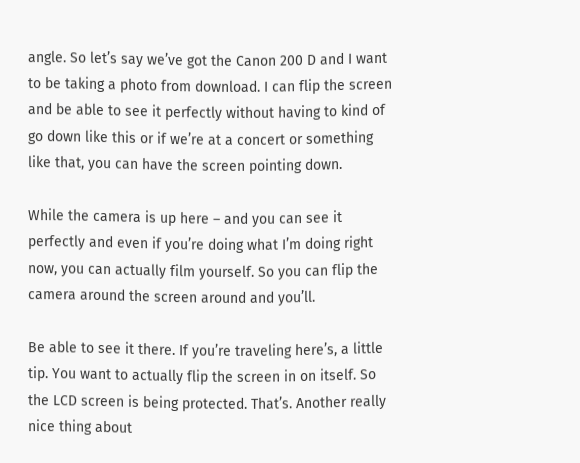angle. So let’s say we’ve got the Canon 200 D and I want to be taking a photo from download. I can flip the screen and be able to see it perfectly without having to kind of go down like this or if we’re at a concert or something like that, you can have the screen pointing down.

While the camera is up here – and you can see it perfectly and even if you’re doing what I’m doing right now, you can actually film yourself. So you can flip the camera around the screen around and you’ll.

Be able to see it there. If you’re traveling here’s, a little tip. You want to actually flip the screen in on itself. So the LCD screen is being protected. That’s. Another really nice thing about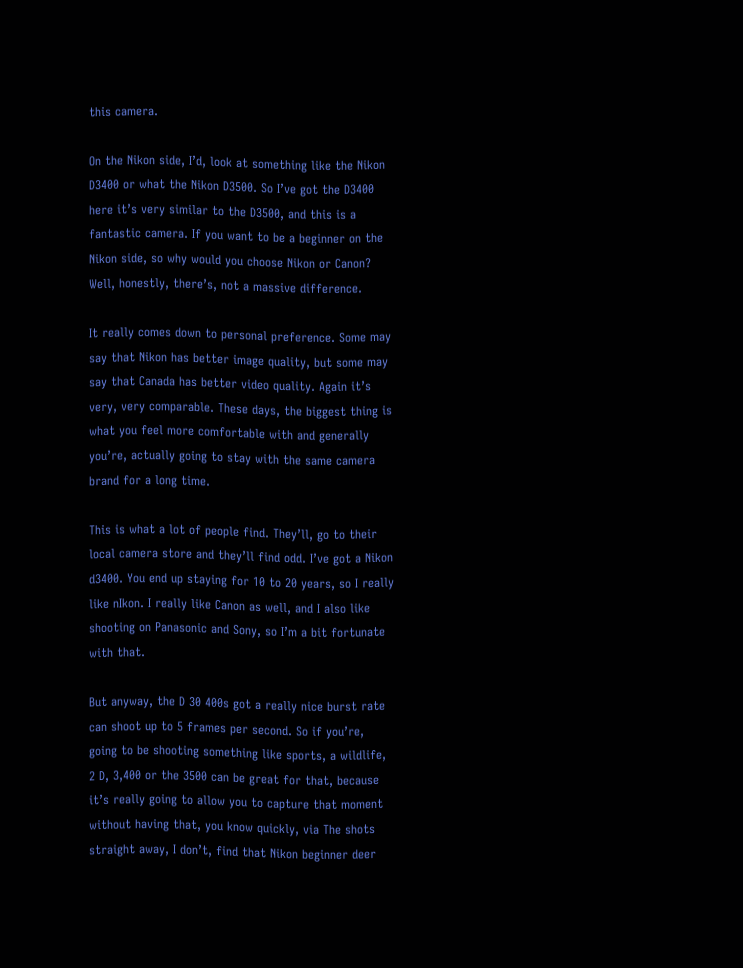this camera.

On the Nikon side, I’d, look at something like the Nikon D3400 or what the Nikon D3500. So I’ve got the D3400 here it’s very similar to the D3500, and this is a fantastic camera. If you want to be a beginner on the Nikon side, so why would you choose Nikon or Canon? Well, honestly, there’s, not a massive difference.

It really comes down to personal preference. Some may say that Nikon has better image quality, but some may say that Canada has better video quality. Again it’s very, very comparable. These days, the biggest thing is what you feel more comfortable with and generally you’re, actually going to stay with the same camera brand for a long time.

This is what a lot of people find. They’ll, go to their local camera store and they’ll find odd. I’ve got a Nikon d3400. You end up staying for 10 to 20 years, so I really like nIkon. I really like Canon as well, and I also like shooting on Panasonic and Sony, so I’m a bit fortunate with that.

But anyway, the D 30 400s got a really nice burst rate can shoot up to 5 frames per second. So if you’re, going to be shooting something like sports, a wildlife, 2 D, 3,400 or the 3500 can be great for that, because it’s really going to allow you to capture that moment without having that, you know quickly, via The shots straight away, I don’t, find that Nikon beginner deer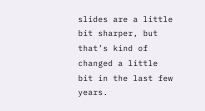slides are a little bit sharper, but that’s kind of changed a little bit in the last few years.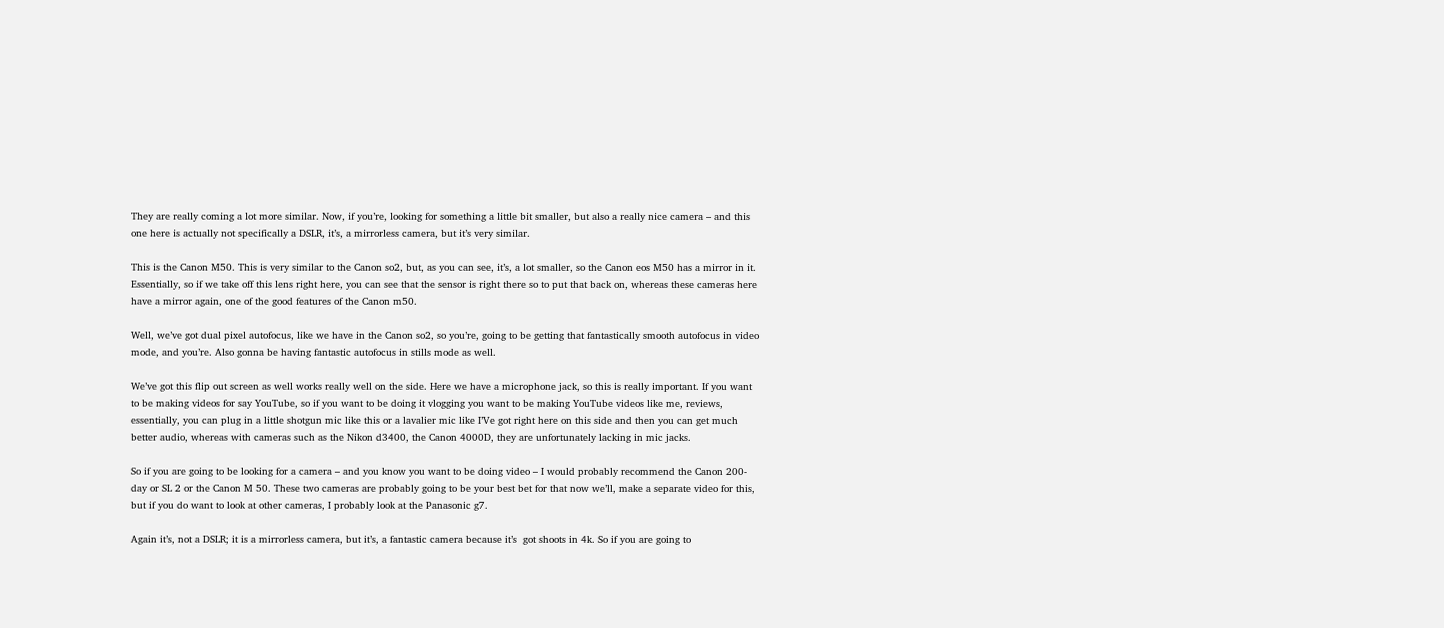They are really coming a lot more similar. Now, if you’re, looking for something a little bit smaller, but also a really nice camera – and this one here is actually not specifically a DSLR, it’s, a mirrorless camera, but it’s very similar.

This is the Canon M50. This is very similar to the Canon so2, but, as you can see, it’s, a lot smaller, so the Canon eos M50 has a mirror in it. Essentially, so if we take off this lens right here, you can see that the sensor is right there so to put that back on, whereas these cameras here have a mirror again, one of the good features of the Canon m50.

Well, we’ve got dual pixel autofocus, like we have in the Canon so2, so you’re, going to be getting that fantastically smooth autofocus in video mode, and you’re. Also gonna be having fantastic autofocus in stills mode as well.

We’ve got this flip out screen as well works really well on the side. Here we have a microphone jack, so this is really important. If you want to be making videos for say YouTube, so if you want to be doing it vlogging you want to be making YouTube videos like me, reviews, essentially, you can plug in a little shotgun mic like this or a lavalier mic like I’Ve got right here on this side and then you can get much better audio, whereas with cameras such as the Nikon d3400, the Canon 4000D, they are unfortunately lacking in mic jacks.

So if you are going to be looking for a camera – and you know you want to be doing video – I would probably recommend the Canon 200-day or SL 2 or the Canon M 50. These two cameras are probably going to be your best bet for that now we’ll, make a separate video for this, but if you do want to look at other cameras, I probably look at the Panasonic g7.

Again it’s, not a DSLR; it is a mirrorless camera, but it’s, a fantastic camera because it’s  got shoots in 4k. So if you are going to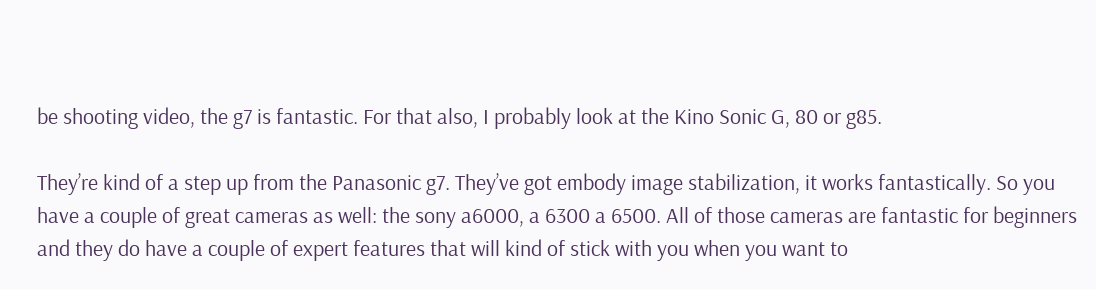be shooting video, the g7 is fantastic. For that also, I probably look at the Kino Sonic G, 80 or g85.

They’re kind of a step up from the Panasonic g7. They’ve got embody image stabilization, it works fantastically. So you have a couple of great cameras as well: the sony a6000, a 6300 a 6500. All of those cameras are fantastic for beginners and they do have a couple of expert features that will kind of stick with you when you want to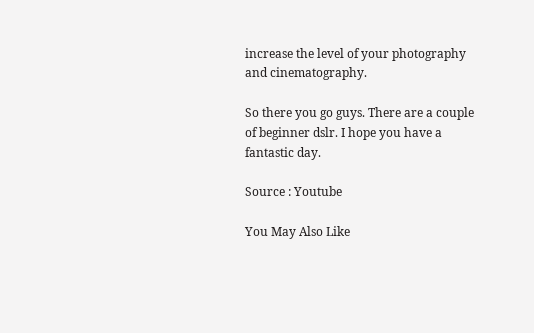increase the level of your photography and cinematography.

So there you go guys. There are a couple of beginner dslr. I hope you have a fantastic day.

Source : Youtube

You May Also Like